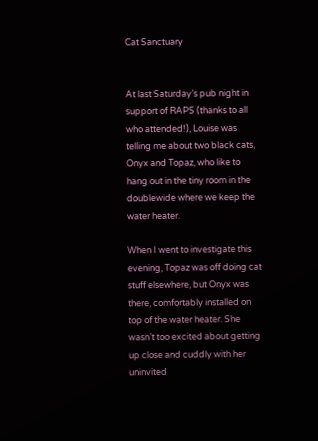Cat Sanctuary


At last Saturday’s pub night in support of RAPS (thanks to all who attended!), Louise was telling me about two black cats, Onyx and Topaz, who like to hang out in the tiny room in the doublewide where we keep the water heater.

When I went to investigate this evening, Topaz was off doing cat stuff elsewhere, but Onyx was there, comfortably installed on top of the water heater. She wasn’t too excited about getting up close and cuddly with her uninvited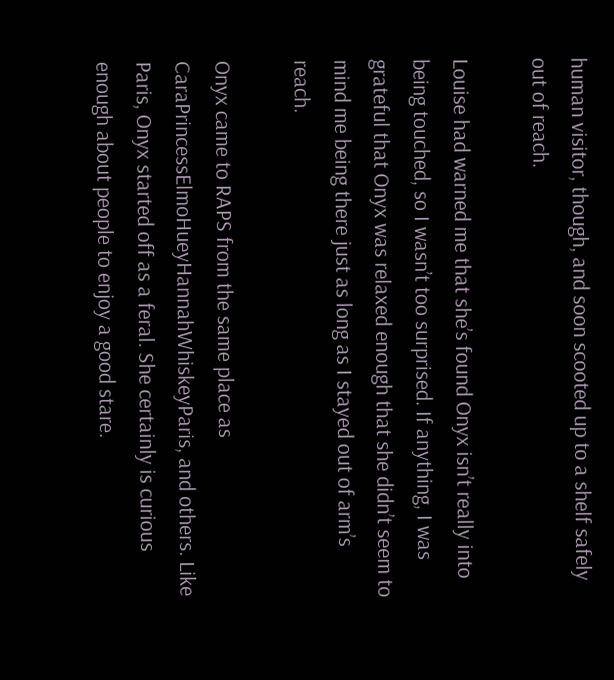human visitor, though, and soon scooted up to a shelf safely out of reach.

Louise had warned me that she’s found Onyx isn’t really into being touched, so I wasn’t too surprised. If anything, I was grateful that Onyx was relaxed enough that she didn’t seem to mind me being there just as long as I stayed out of arm’s reach.

Onyx came to RAPS from the same place as CaraPrincessElmoHueyHannahWhiskeyParis, and others. Like Paris, Onyx started off as a feral. She certainly is curious enough about people to enjoy a good stare.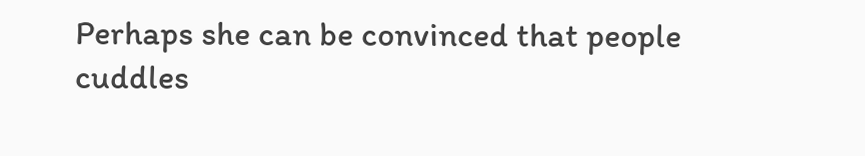Perhaps she can be convinced that people cuddles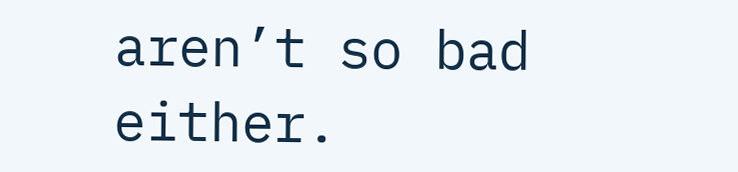aren’t so bad either.